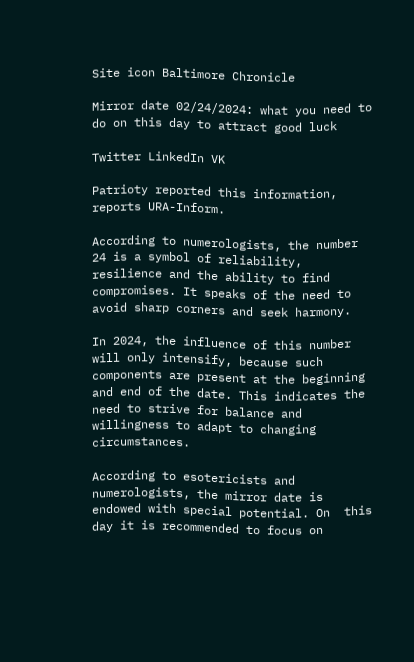Site icon Baltimore Chronicle

Mirror date 02/24/2024: what you need to do on this day to attract good luck

Twitter LinkedIn VK

Patrioty reported this information, reports URA-Inform.

According to numerologists, the number 24 is a symbol of reliability, resilience and the ability to find compromises. It speaks of the need to avoid sharp corners and seek harmony.

In 2024, the influence of this number will only intensify, because such components are present at the beginning and end of the date. This indicates the need to strive for balance and willingness to adapt to changing circumstances.

According to esotericists and numerologists, the mirror date is endowed with special potential. On  this day it is recommended to focus on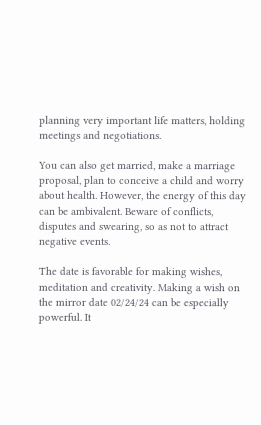planning very important life matters, holding meetings and negotiations.

You can also get married, make a marriage proposal, plan to conceive a child and worry about health. However, the energy of this day can be ambivalent. Beware of conflicts, disputes and swearing, so as not to attract negative events.

The date is favorable for making wishes, meditation and creativity. Making a wish on the mirror date 02/24/24 can be especially powerful. It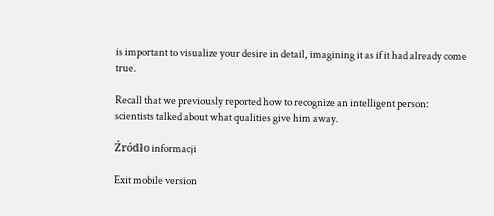is important to visualize your desire in detail, imagining it as if it had already come true.

Recall that we previously reported how to recognize an intelligent person: scientists talked about what qualities give him away.

Źródło informacji

Exit mobile version